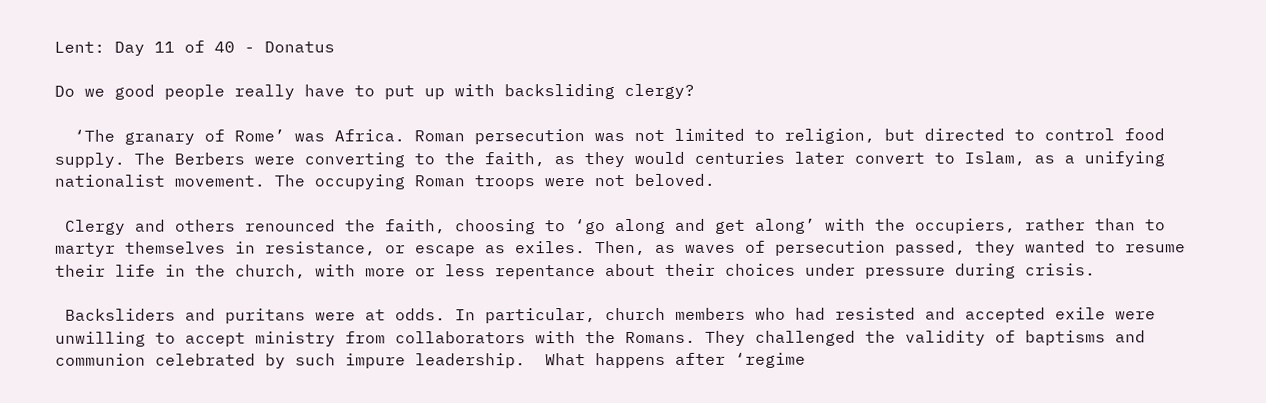Lent: Day 11 of 40 - Donatus

Do we good people really have to put up with backsliding clergy?

  ‘The granary of Rome’ was Africa. Roman persecution was not limited to religion, but directed to control food supply. The Berbers were converting to the faith, as they would centuries later convert to Islam, as a unifying nationalist movement. The occupying Roman troops were not beloved.

 Clergy and others renounced the faith, choosing to ‘go along and get along’ with the occupiers, rather than to martyr themselves in resistance, or escape as exiles. Then, as waves of persecution passed, they wanted to resume their life in the church, with more or less repentance about their choices under pressure during crisis.

 Backsliders and puritans were at odds. In particular, church members who had resisted and accepted exile were unwilling to accept ministry from collaborators with the Romans. They challenged the validity of baptisms and communion celebrated by such impure leadership.  What happens after ‘regime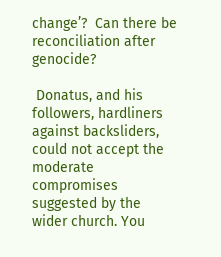change’?  Can there be reconciliation after genocide?

 Donatus, and his followers, hardliners against backsliders, could not accept the moderate compromises suggested by the wider church. You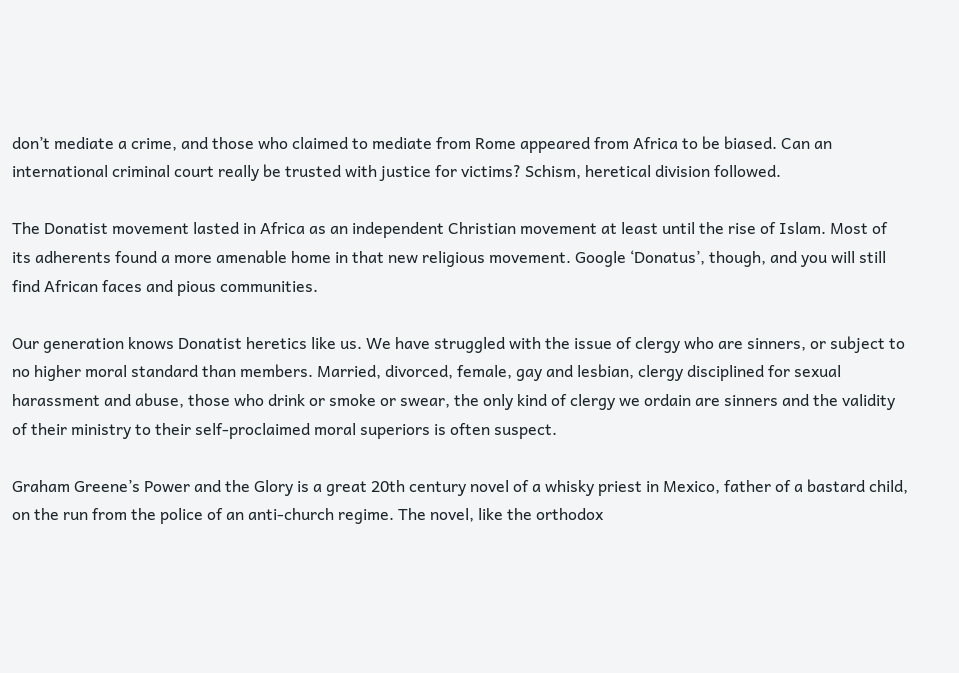don’t mediate a crime, and those who claimed to mediate from Rome appeared from Africa to be biased. Can an international criminal court really be trusted with justice for victims? Schism, heretical division followed.

The Donatist movement lasted in Africa as an independent Christian movement at least until the rise of Islam. Most of its adherents found a more amenable home in that new religious movement. Google ‘Donatus’, though, and you will still find African faces and pious communities.

Our generation knows Donatist heretics like us. We have struggled with the issue of clergy who are sinners, or subject to no higher moral standard than members. Married, divorced, female, gay and lesbian, clergy disciplined for sexual harassment and abuse, those who drink or smoke or swear, the only kind of clergy we ordain are sinners and the validity of their ministry to their self-proclaimed moral superiors is often suspect.

Graham Greene’s Power and the Glory is a great 20th century novel of a whisky priest in Mexico, father of a bastard child, on the run from the police of an anti-church regime. The novel, like the orthodox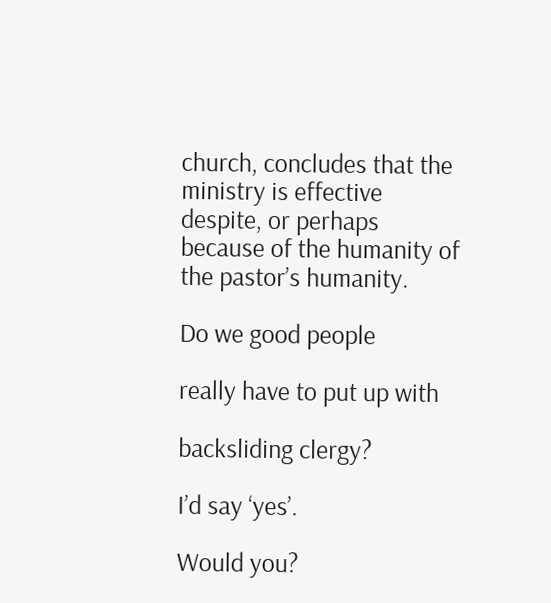church, concludes that the ministry is effective despite, or perhaps because of the humanity of the pastor’s humanity.

Do we good people

really have to put up with

backsliding clergy?

I’d say ‘yes’.

Would you?